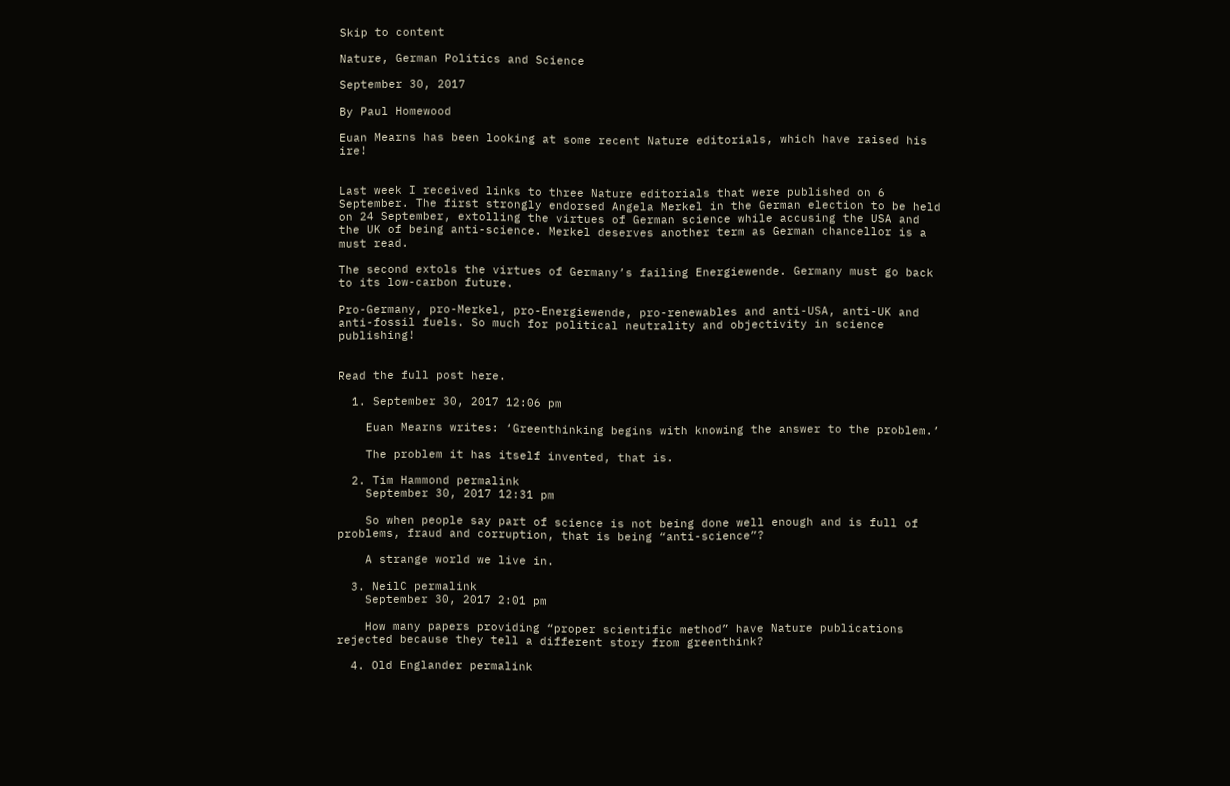Skip to content

Nature, German Politics and Science

September 30, 2017

By Paul Homewood

Euan Mearns has been looking at some recent Nature editorials, which have raised his ire!


Last week I received links to three Nature editorials that were published on 6 September. The first strongly endorsed Angela Merkel in the German election to be held on 24 September, extolling the virtues of German science while accusing the USA and the UK of being anti-science. Merkel deserves another term as German chancellor is a must read.

The second extols the virtues of Germany’s failing Energiewende. Germany must go back to its low-carbon future.

Pro-Germany, pro-Merkel, pro-Energiewende, pro-renewables and anti-USA, anti-UK and anti-fossil fuels. So much for political neutrality and objectivity in science publishing!


Read the full post here.

  1. September 30, 2017 12:06 pm

    Euan Mearns writes: ‘Greenthinking begins with knowing the answer to the problem.’

    The problem it has itself invented, that is.

  2. Tim Hammond permalink
    September 30, 2017 12:31 pm

    So when people say part of science is not being done well enough and is full of problems, fraud and corruption, that is being “anti-science”?

    A strange world we live in.

  3. NeilC permalink
    September 30, 2017 2:01 pm

    How many papers providing “proper scientific method” have Nature publications rejected because they tell a different story from greenthink?

  4. Old Englander permalink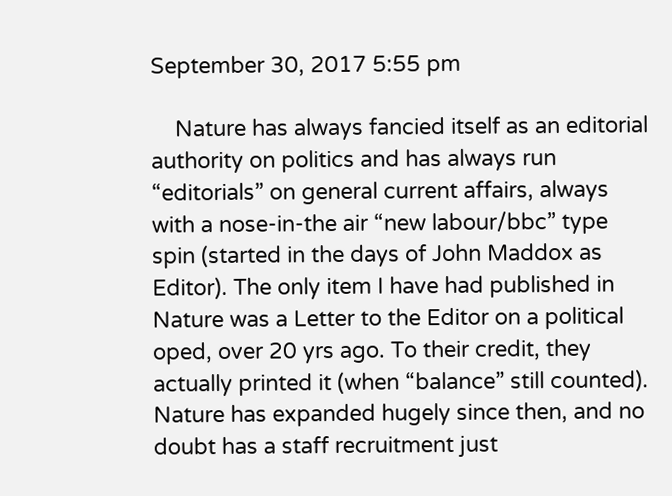September 30, 2017 5:55 pm

    Nature has always fancied itself as an editorial authority on politics and has always run “editorials” on general current affairs, always with a nose-in-the air “new labour/bbc” type spin (started in the days of John Maddox as Editor). The only item I have had published in Nature was a Letter to the Editor on a political oped, over 20 yrs ago. To their credit, they actually printed it (when “balance” still counted). Nature has expanded hugely since then, and no doubt has a staff recruitment just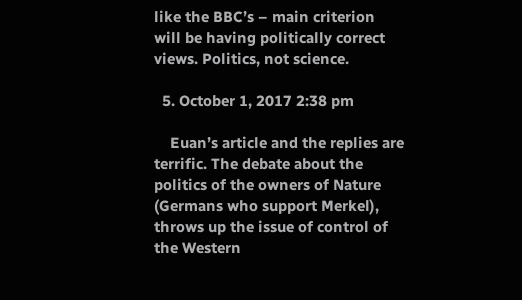like the BBC’s – main criterion will be having politically correct views. Politics, not science.

  5. October 1, 2017 2:38 pm

    Euan’s article and the replies are terrific. The debate about the politics of the owners of Nature (Germans who support Merkel), throws up the issue of control of the Western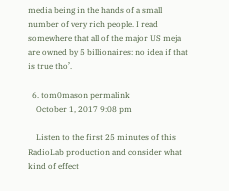media being in the hands of a small number of very rich people. I read somewhere that all of the major US meja are owned by 5 billionaires: no idea if that is true tho’.

  6. tom0mason permalink
    October 1, 2017 9:08 pm

    Listen to the first 25 minutes of this RadioLab production and consider what kind of effect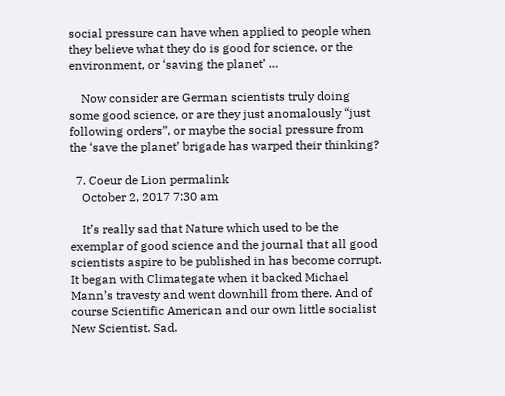social pressure can have when applied to people when they believe what they do is good for science, or the environment, or ‘saving the planet’ …

    Now consider are German scientists truly doing some good science, or are they just anomalously “just following orders”, or maybe the social pressure from the ‘save the planet’ brigade has warped their thinking?

  7. Coeur de Lion permalink
    October 2, 2017 7:30 am

    It’s really sad that Nature which used to be the exemplar of good science and the journal that all good scientists aspire to be published in has become corrupt. It began with Climategate when it backed Michael Mann’s travesty and went downhill from there. And of course Scientific American and our own little socialist New Scientist. Sad.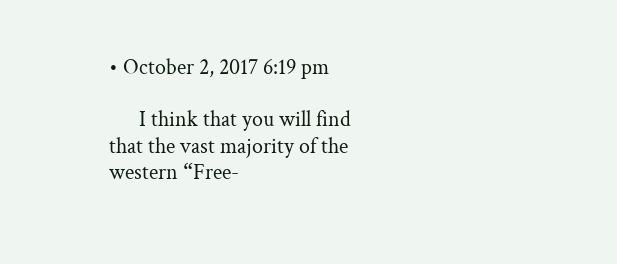• October 2, 2017 6:19 pm

      I think that you will find that the vast majority of the western “Free-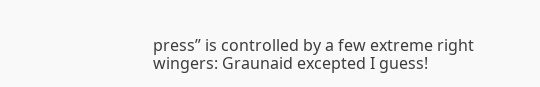press” is controlled by a few extreme right wingers: Graunaid excepted I guess!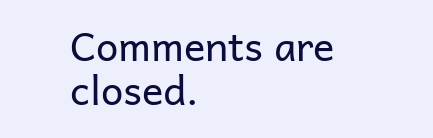Comments are closed.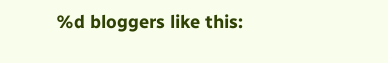%d bloggers like this: